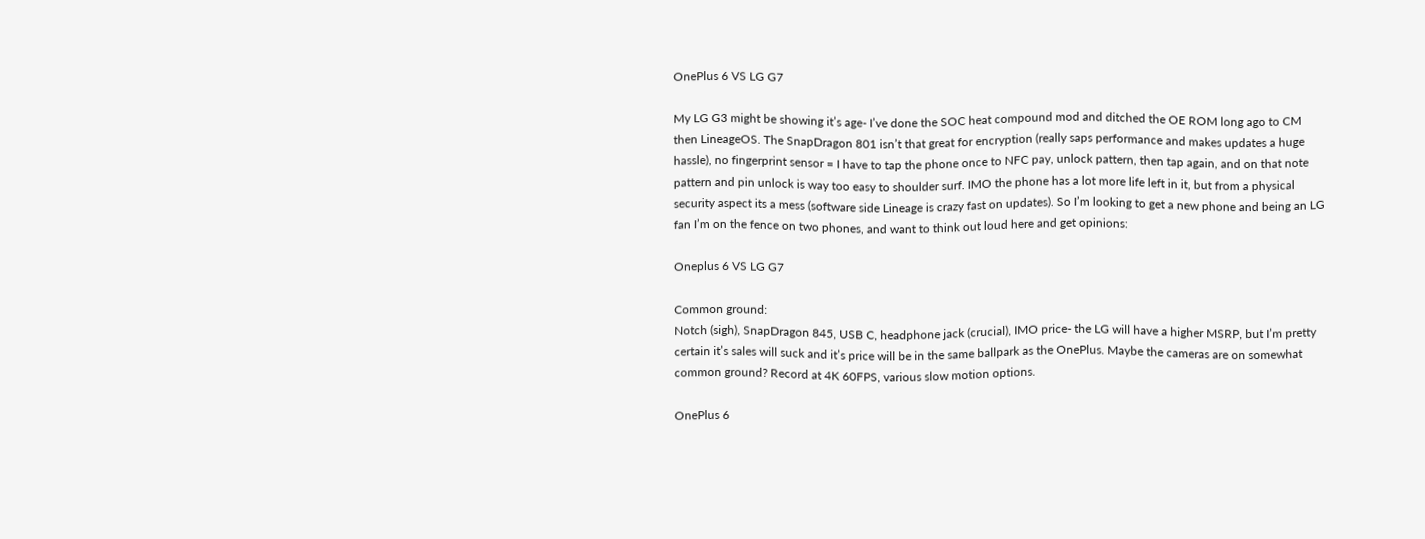OnePlus 6 VS LG G7

My LG G3 might be showing it’s age- I’ve done the SOC heat compound mod and ditched the OE ROM long ago to CM then LineageOS. The SnapDragon 801 isn’t that great for encryption (really saps performance and makes updates a huge hassle), no fingerprint sensor = I have to tap the phone once to NFC pay, unlock pattern, then tap again, and on that note pattern and pin unlock is way too easy to shoulder surf. IMO the phone has a lot more life left in it, but from a physical security aspect its a mess (software side Lineage is crazy fast on updates). So I’m looking to get a new phone and being an LG fan I’m on the fence on two phones, and want to think out loud here and get opinions:

Oneplus 6 VS LG G7

Common ground:
Notch (sigh), SnapDragon 845, USB C, headphone jack (crucial), IMO price- the LG will have a higher MSRP, but I’m pretty certain it’s sales will suck and it’s price will be in the same ballpark as the OnePlus. Maybe the cameras are on somewhat common ground? Record at 4K 60FPS, various slow motion options.

OnePlus 6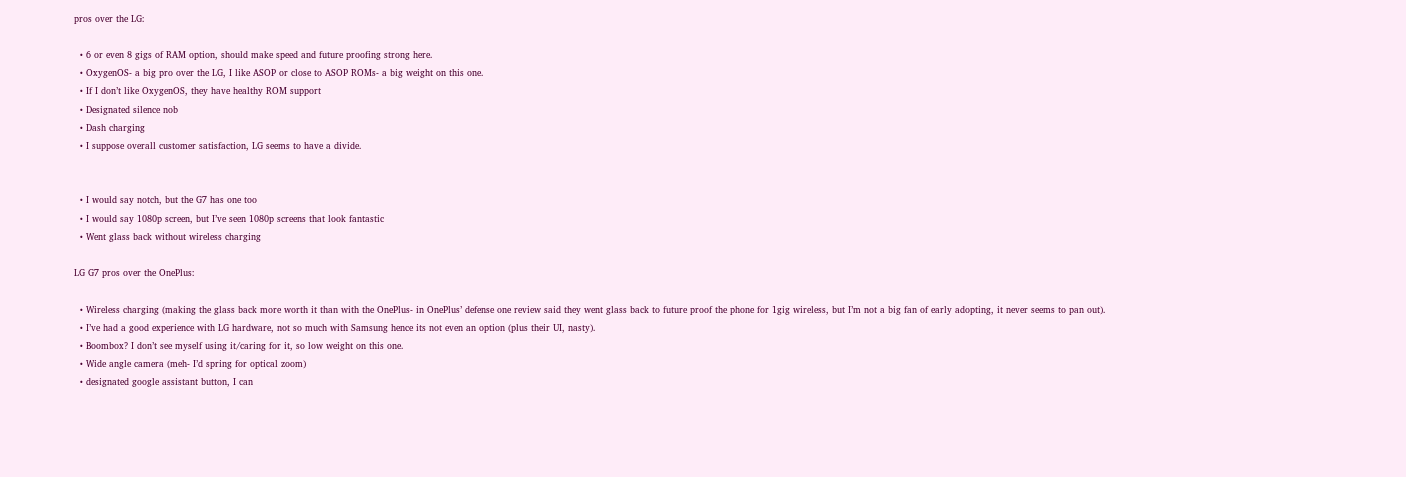pros over the LG:

  • 6 or even 8 gigs of RAM option, should make speed and future proofing strong here.
  • OxygenOS- a big pro over the LG, I like ASOP or close to ASOP ROMs- a big weight on this one.
  • If I don’t like OxygenOS, they have healthy ROM support
  • Designated silence nob
  • Dash charging
  • I suppose overall customer satisfaction, LG seems to have a divide.


  • I would say notch, but the G7 has one too
  • I would say 1080p screen, but I’ve seen 1080p screens that look fantastic
  • Went glass back without wireless charging

LG G7 pros over the OnePlus:

  • Wireless charging (making the glass back more worth it than with the OnePlus- in OnePlus’ defense one review said they went glass back to future proof the phone for 1gig wireless, but I’m not a big fan of early adopting, it never seems to pan out).
  • I’ve had a good experience with LG hardware, not so much with Samsung hence its not even an option (plus their UI, nasty).
  • Boombox? I don’t see myself using it/caring for it, so low weight on this one.
  • Wide angle camera (meh- I’d spring for optical zoom)
  • designated google assistant button, I can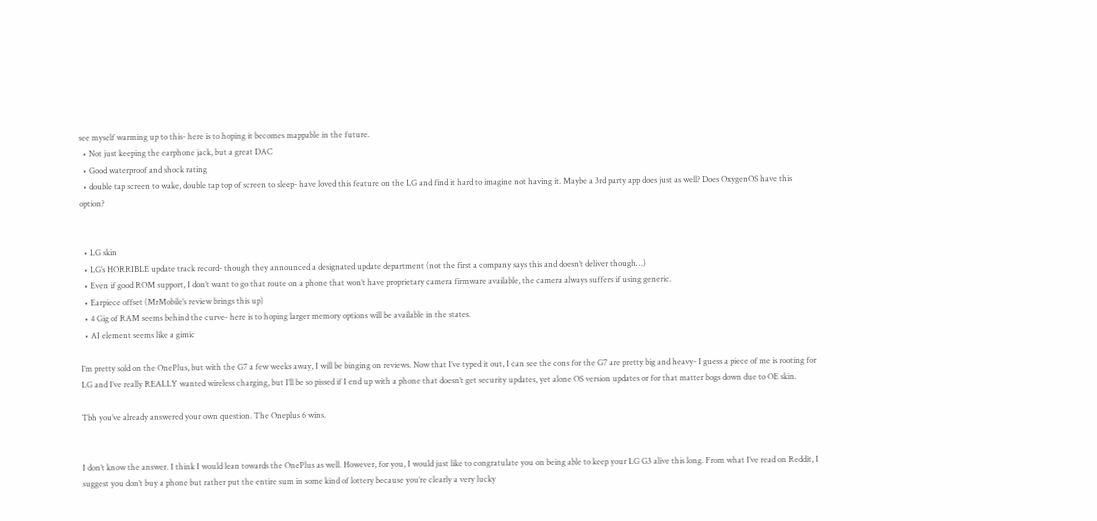see myself warming up to this- here is to hoping it becomes mappable in the future.
  • Not just keeping the earphone jack, but a great DAC
  • Good waterproof and shock rating
  • double tap screen to wake, double tap top of screen to sleep- have loved this feature on the LG and find it hard to imagine not having it. Maybe a 3rd party app does just as well? Does OxygenOS have this option?


  • LG skin
  • LG’s HORRIBLE update track record- though they announced a designated update department (not the first a company says this and doesn’t deliver though…)
  • Even if good ROM support, I don’t want to go that route on a phone that won’t have proprietary camera firmware available, the camera always suffers if using generic.
  • Earpiece offset (MrMobile’s review brings this up)
  • 4 Gig of RAM seems behind the curve- here is to hoping larger memory options will be available in the states.
  • AI element seems like a gimic

I’m pretty sold on the OnePlus, but with the G7 a few weeks away, I will be binging on reviews. Now that I’ve typed it out, I can see the cons for the G7 are pretty big and heavy- I guess a piece of me is rooting for LG and I’ve really REALLY wanted wireless charging, but I’ll be so pissed if I end up with a phone that doesn’t get security updates, yet alone OS version updates or for that matter bogs down due to OE skin.

Tbh you’ve already answered your own question. The Oneplus 6 wins.


I don’t know the answer. I think I would lean towards the OnePlus as well. However, for you, I would just like to congratulate you on being able to keep your LG G3 alive this long. From what I’ve read on Reddit, I suggest you don’t buy a phone but rather put the entire sum in some kind of lottery because you’re clearly a very lucky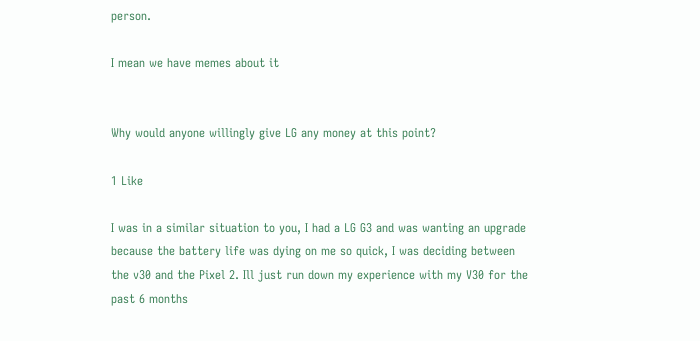person.

I mean we have memes about it


Why would anyone willingly give LG any money at this point?

1 Like

I was in a similar situation to you, I had a LG G3 and was wanting an upgrade because the battery life was dying on me so quick, I was deciding between the v30 and the Pixel 2. Ill just run down my experience with my V30 for the past 6 months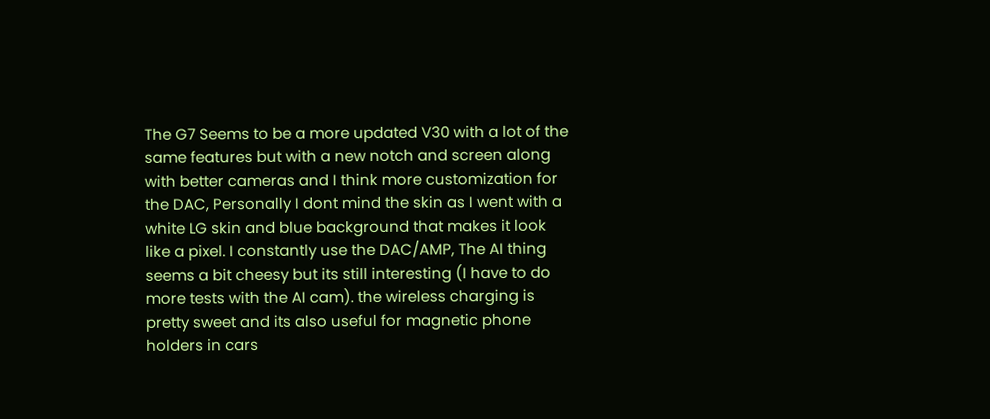The G7 Seems to be a more updated V30 with a lot of the same features but with a new notch and screen along with better cameras and I think more customization for the DAC, Personally I dont mind the skin as I went with a white LG skin and blue background that makes it look like a pixel. I constantly use the DAC/AMP, The AI thing seems a bit cheesy but its still interesting (I have to do more tests with the AI cam). the wireless charging is pretty sweet and its also useful for magnetic phone holders in cars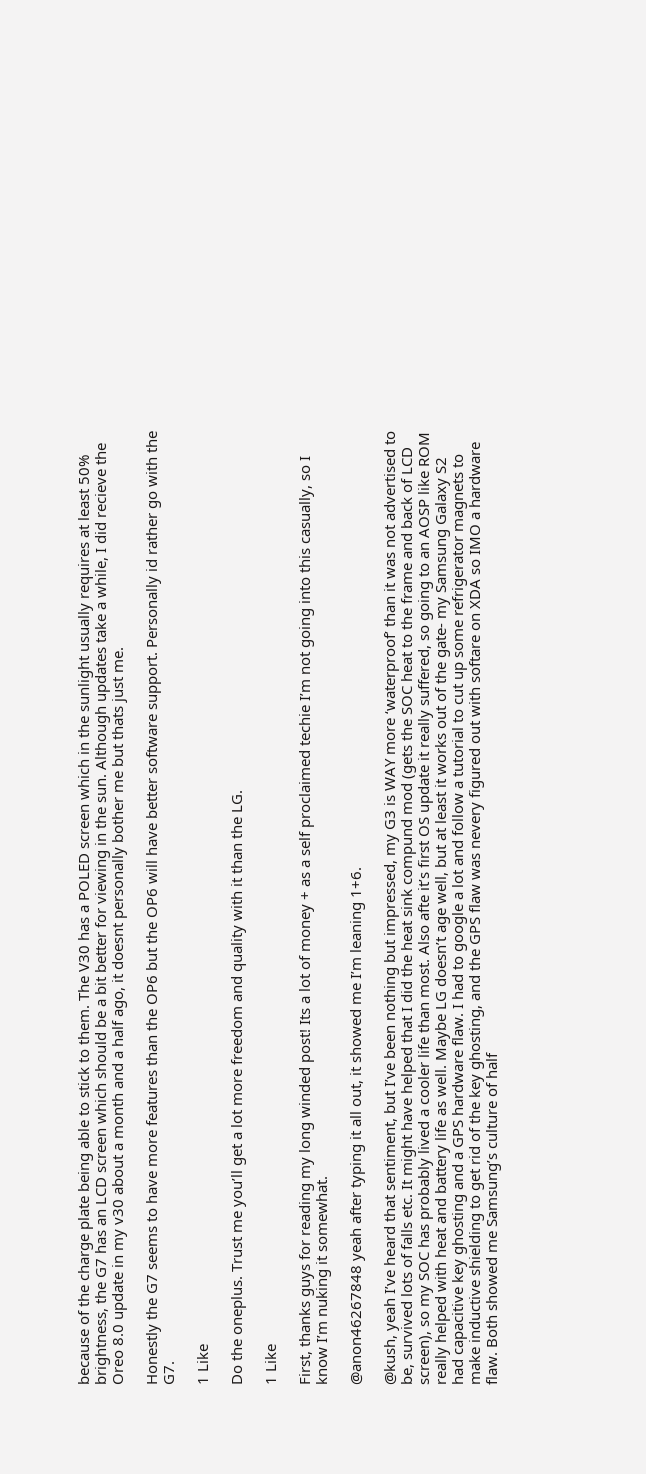because of the charge plate being able to stick to them. The V30 has a POLED screen which in the sunlight usually requires at least 50% brightness, the G7 has an LCD screen which should be a bit better for viewing in the sun. Although updates take a while, I did recieve the Oreo 8.0 update in my v30 about a month and a half ago, it doesnt personally bother me but thats just me.

Honestly the G7 seems to have more features than the OP6 but the OP6 will have better software support. Personally id rather go with the G7.

1 Like

Do the oneplus. Trust me you’ll get a lot more freedom and quality with it than the LG.

1 Like

First, thanks guys for reading my long winded post! Its a lot of money + as a self proclaimed techie I’m not going into this casually, so I know I’m nuking it somewhat.

@anon46267848 yeah after typing it all out, it showed me I’m leaning 1+6.

@kush, yeah I’ve heard that sentiment, but I’ve been nothing but impressed, my G3 is WAY more ‘waterproof’ than it was not advertised to be, survived lots of falls etc. It might have helped that I did the heat sink compund mod (gets the SOC heat to the frame and back of LCD screen), so my SOC has probably lived a cooler life than most. Also afte it’s first OS update it really suffered, so going to an AOSP like ROM really helped with heat and battery life as well. Maybe LG doesn’t age well, but at least it works out of the gate- my Samsung Galaxy S2 had capacitive key ghosting and a GPS hardware flaw. I had to google a lot and follow a tutorial to cut up some refrigerator magnets to make inductive shielding to get rid of the key ghosting, and the GPS flaw was nevery figured out with softare on XDA so IMO a hardware flaw. Both showed me Samsung’s culture of half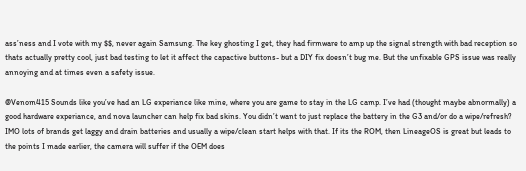ass’ness and I vote with my $$, never again Samsung. The key ghosting I get, they had firmware to amp up the signal strength with bad reception so thats actually pretty cool, just bad testing to let it affect the capactive buttons- but a DIY fix doesn’t bug me. But the unfixable GPS issue was really annoying and at times even a safety issue.

@Venom415 Sounds like you’ve had an LG experiance like mine, where you are game to stay in the LG camp. I’ve had (thought maybe abnormally) a good hardware experiance, and nova launcher can help fix bad skins. You didn’t want to just replace the battery in the G3 and/or do a wipe/refresh? IMO lots of brands get laggy and drain batteries and usually a wipe/clean start helps with that. If its the ROM, then LineageOS is great but leads to the points I made earlier, the camera will suffer if the OEM does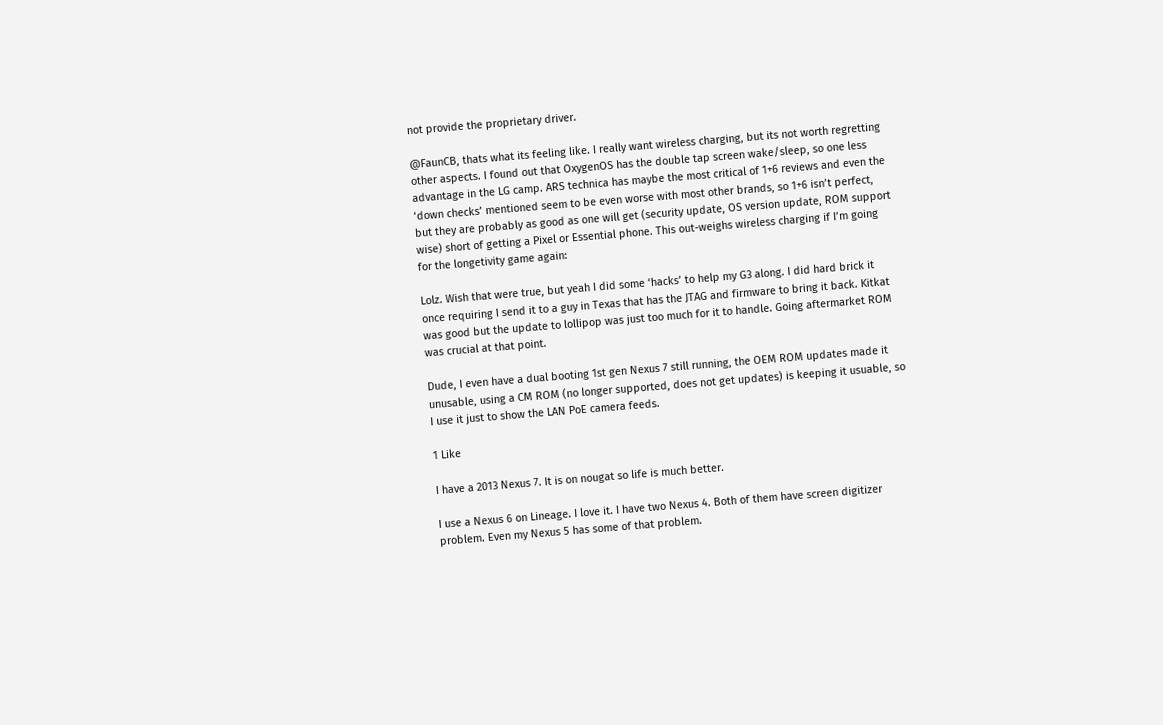not provide the proprietary driver.

@FaunCB, thats what its feeling like. I really want wireless charging, but its not worth regretting other aspects. I found out that OxygenOS has the double tap screen wake/sleep, so one less advantage in the LG camp. ARS technica has maybe the most critical of 1+6 reviews and even the ‘down checks’ mentioned seem to be even worse with most other brands, so 1+6 isn’t perfect, but they are probably as good as one will get (security update, OS version update, ROM support wise) short of getting a Pixel or Essential phone. This out-weighs wireless charging if I’m going for the longetivity game again:

Lolz. Wish that were true, but yeah I did some ‘hacks’ to help my G3 along. I did hard brick it once requiring I send it to a guy in Texas that has the JTAG and firmware to bring it back. Kitkat was good but the update to lollipop was just too much for it to handle. Going aftermarket ROM was crucial at that point.

Dude, I even have a dual booting 1st gen Nexus 7 still running, the OEM ROM updates made it unusable, using a CM ROM (no longer supported, does not get updates) is keeping it usuable, so I use it just to show the LAN PoE camera feeds.

1 Like

I have a 2013 Nexus 7. It is on nougat so life is much better.

I use a Nexus 6 on Lineage. I love it. I have two Nexus 4. Both of them have screen digitizer problem. Even my Nexus 5 has some of that problem.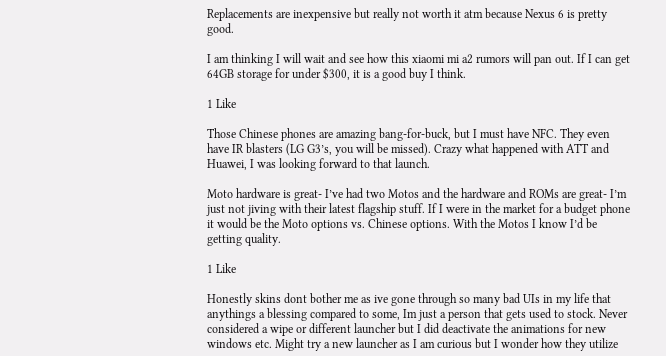Replacements are inexpensive but really not worth it atm because Nexus 6 is pretty good.

I am thinking I will wait and see how this xiaomi mi a2 rumors will pan out. If I can get 64GB storage for under $300, it is a good buy I think.

1 Like

Those Chinese phones are amazing bang-for-buck, but I must have NFC. They even have IR blasters (LG G3’s, you will be missed). Crazy what happened with ATT and Huawei, I was looking forward to that launch.

Moto hardware is great- I’ve had two Motos and the hardware and ROMs are great- I’m just not jiving with their latest flagship stuff. If I were in the market for a budget phone it would be the Moto options vs. Chinese options. With the Motos I know I’d be getting quality.

1 Like

Honestly skins dont bother me as ive gone through so many bad UIs in my life that anythings a blessing compared to some, Im just a person that gets used to stock. Never considered a wipe or different launcher but I did deactivate the animations for new windows etc. Might try a new launcher as I am curious but I wonder how they utilize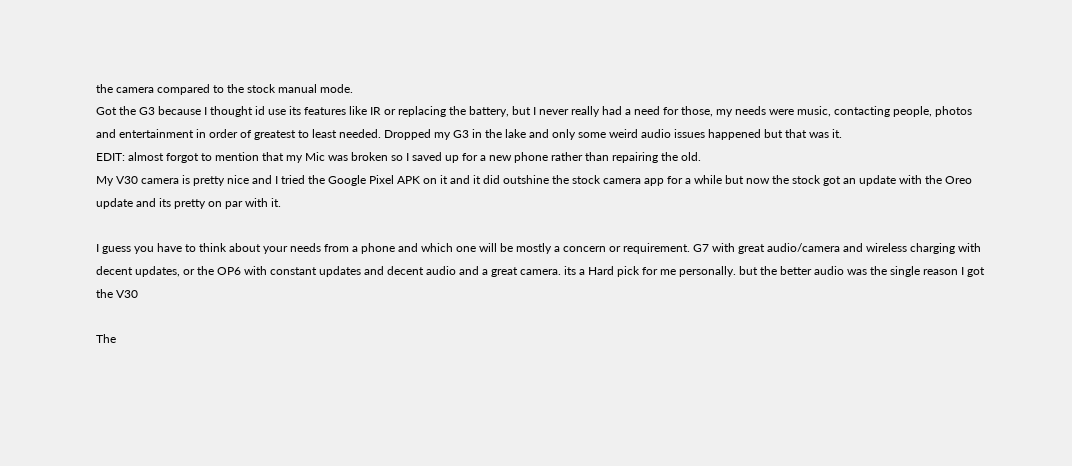the camera compared to the stock manual mode.
Got the G3 because I thought id use its features like IR or replacing the battery, but I never really had a need for those, my needs were music, contacting people, photos and entertainment in order of greatest to least needed. Dropped my G3 in the lake and only some weird audio issues happened but that was it.
EDIT: almost forgot to mention that my Mic was broken so I saved up for a new phone rather than repairing the old.
My V30 camera is pretty nice and I tried the Google Pixel APK on it and it did outshine the stock camera app for a while but now the stock got an update with the Oreo update and its pretty on par with it.

I guess you have to think about your needs from a phone and which one will be mostly a concern or requirement. G7 with great audio/camera and wireless charging with decent updates, or the OP6 with constant updates and decent audio and a great camera. its a Hard pick for me personally. but the better audio was the single reason I got the V30

The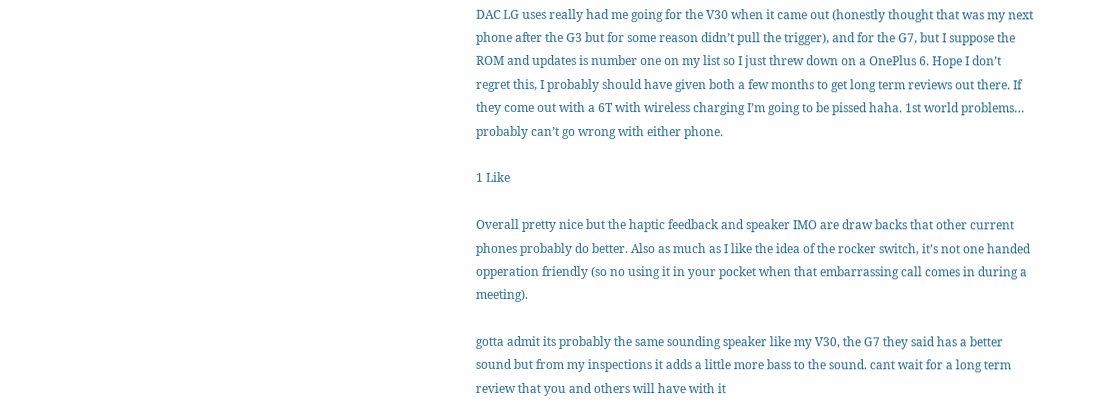DAC LG uses really had me going for the V30 when it came out (honestly thought that was my next phone after the G3 but for some reason didn’t pull the trigger), and for the G7, but I suppose the ROM and updates is number one on my list so I just threw down on a OnePlus 6. Hope I don’t regret this, I probably should have given both a few months to get long term reviews out there. If they come out with a 6T with wireless charging I’m going to be pissed haha. 1st world problems… probably can’t go wrong with either phone.

1 Like

Overall pretty nice but the haptic feedback and speaker IMO are draw backs that other current phones probably do better. Also as much as I like the idea of the rocker switch, it’s not one handed opperation friendly (so no using it in your pocket when that embarrassing call comes in during a meeting).

gotta admit its probably the same sounding speaker like my V30, the G7 they said has a better sound but from my inspections it adds a little more bass to the sound. cant wait for a long term review that you and others will have with it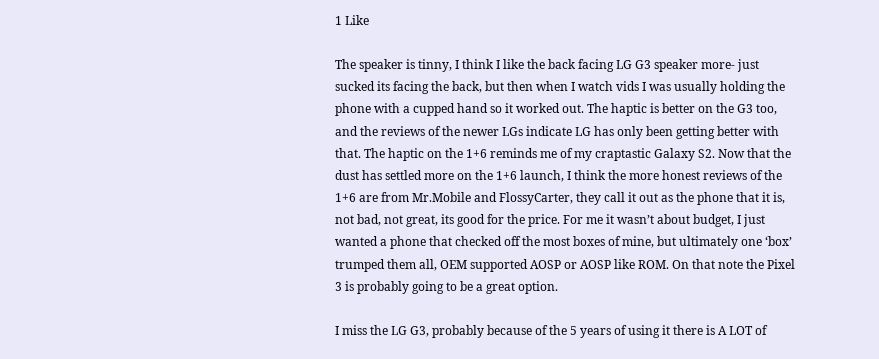1 Like

The speaker is tinny, I think I like the back facing LG G3 speaker more- just sucked its facing the back, but then when I watch vids I was usually holding the phone with a cupped hand so it worked out. The haptic is better on the G3 too, and the reviews of the newer LGs indicate LG has only been getting better with that. The haptic on the 1+6 reminds me of my craptastic Galaxy S2. Now that the dust has settled more on the 1+6 launch, I think the more honest reviews of the 1+6 are from Mr.Mobile and FlossyCarter, they call it out as the phone that it is, not bad, not great, its good for the price. For me it wasn’t about budget, I just wanted a phone that checked off the most boxes of mine, but ultimately one ‘box’ trumped them all, OEM supported AOSP or AOSP like ROM. On that note the Pixel 3 is probably going to be a great option.

I miss the LG G3, probably because of the 5 years of using it there is A LOT of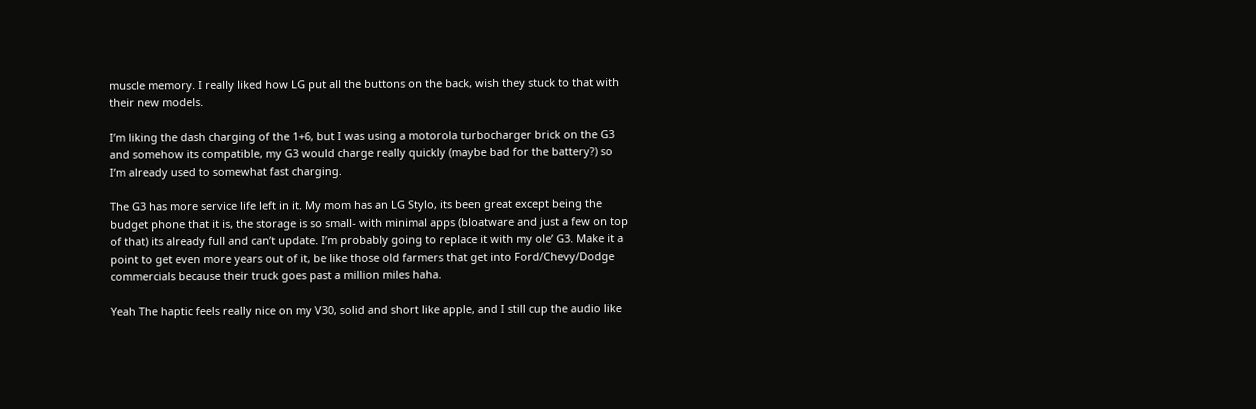muscle memory. I really liked how LG put all the buttons on the back, wish they stuck to that with their new models.

I’m liking the dash charging of the 1+6, but I was using a motorola turbocharger brick on the G3 and somehow its compatible, my G3 would charge really quickly (maybe bad for the battery?) so I’m already used to somewhat fast charging.

The G3 has more service life left in it. My mom has an LG Stylo, its been great except being the budget phone that it is, the storage is so small- with minimal apps (bloatware and just a few on top of that) its already full and can’t update. I’m probably going to replace it with my ole’ G3. Make it a point to get even more years out of it, be like those old farmers that get into Ford/Chevy/Dodge commercials because their truck goes past a million miles haha.

Yeah The haptic feels really nice on my V30, solid and short like apple, and I still cup the audio like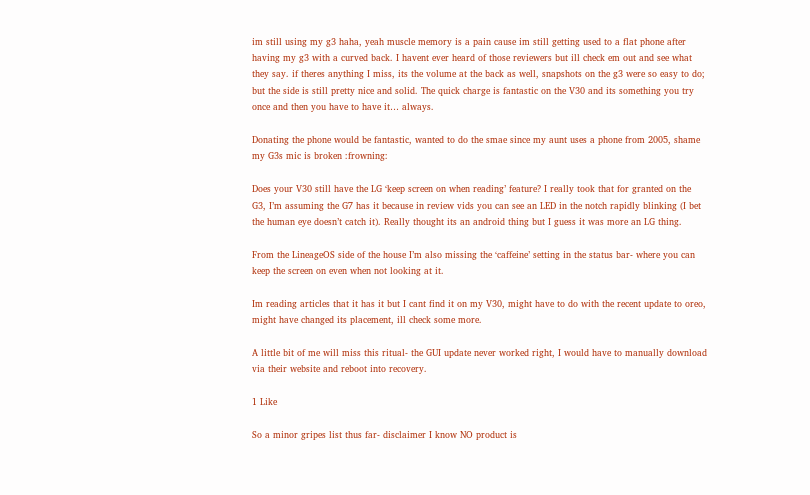im still using my g3 haha, yeah muscle memory is a pain cause im still getting used to a flat phone after having my g3 with a curved back. I havent ever heard of those reviewers but ill check em out and see what they say. if theres anything I miss, its the volume at the back as well, snapshots on the g3 were so easy to do; but the side is still pretty nice and solid. The quick charge is fantastic on the V30 and its something you try once and then you have to have it… always.

Donating the phone would be fantastic, wanted to do the smae since my aunt uses a phone from 2005, shame my G3s mic is broken :frowning:

Does your V30 still have the LG ‘keep screen on when reading’ feature? I really took that for granted on the G3, I’m assuming the G7 has it because in review vids you can see an LED in the notch rapidly blinking (I bet the human eye doesn’t catch it). Really thought its an android thing but I guess it was more an LG thing.

From the LineageOS side of the house I’m also missing the ‘caffeine’ setting in the status bar- where you can keep the screen on even when not looking at it.

Im reading articles that it has it but I cant find it on my V30, might have to do with the recent update to oreo, might have changed its placement, ill check some more.

A little bit of me will miss this ritual- the GUI update never worked right, I would have to manually download via their website and reboot into recovery.

1 Like

So a minor gripes list thus far- disclaimer I know NO product is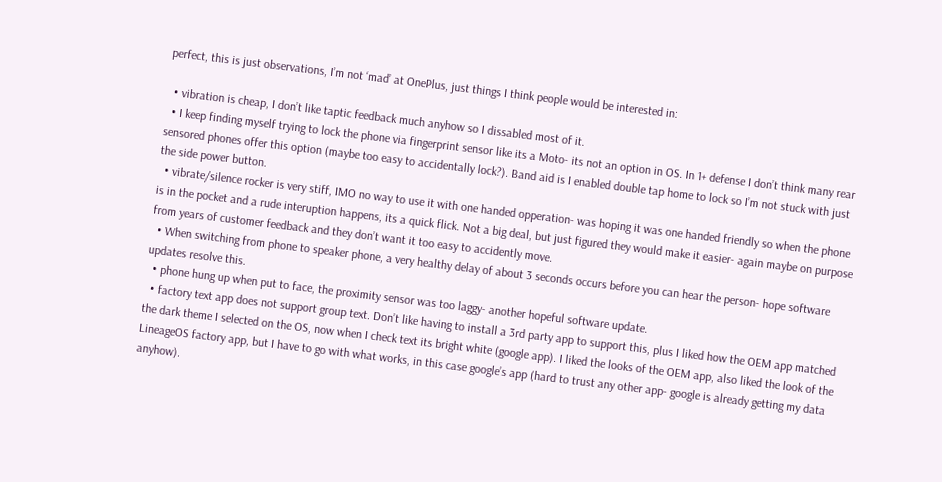perfect, this is just observations, I’m not ‘mad’ at OnePlus, just things I think people would be interested in:

  • vibration is cheap, I don’t like taptic feedback much anyhow so I dissabled most of it.
  • I keep finding myself trying to lock the phone via fingerprint sensor like its a Moto- its not an option in OS. In 1+ defense I don’t think many rear sensored phones offer this option (maybe too easy to accidentally lock?). Band aid is I enabled double tap home to lock so I’m not stuck with just the side power button.
  • vibrate/silence rocker is very stiff, IMO no way to use it with one handed opperation- was hoping it was one handed friendly so when the phone is in the pocket and a rude interuption happens, its a quick flick. Not a big deal, but just figured they would make it easier- again maybe on purpose from years of customer feedback and they don’t want it too easy to accidently move.
  • When switching from phone to speaker phone, a very healthy delay of about 3 seconds occurs before you can hear the person- hope software updates resolve this.
  • phone hung up when put to face, the proximity sensor was too laggy- another hopeful software update.
  • factory text app does not support group text. Don’t like having to install a 3rd party app to support this, plus I liked how the OEM app matched the dark theme I selected on the OS, now when I check text its bright white (google app). I liked the looks of the OEM app, also liked the look of the LineageOS factory app, but I have to go with what works, in this case google’s app (hard to trust any other app- google is already getting my data anyhow).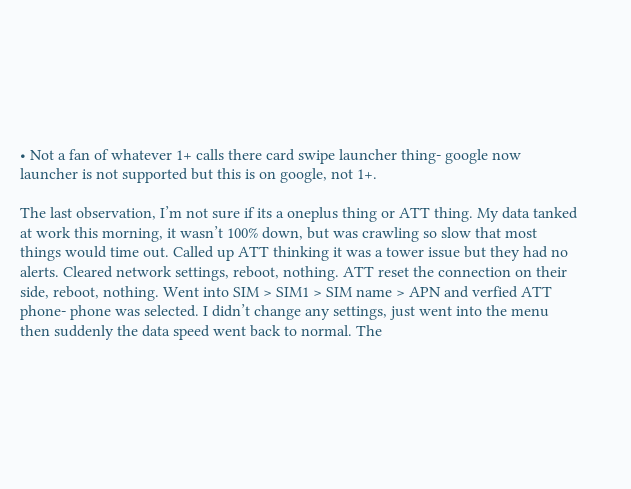• Not a fan of whatever 1+ calls there card swipe launcher thing- google now launcher is not supported but this is on google, not 1+.

The last observation, I’m not sure if its a oneplus thing or ATT thing. My data tanked at work this morning, it wasn’t 100% down, but was crawling so slow that most things would time out. Called up ATT thinking it was a tower issue but they had no alerts. Cleared network settings, reboot, nothing. ATT reset the connection on their side, reboot, nothing. Went into SIM > SIM1 > SIM name > APN and verfied ATT phone- phone was selected. I didn’t change any settings, just went into the menu then suddenly the data speed went back to normal. The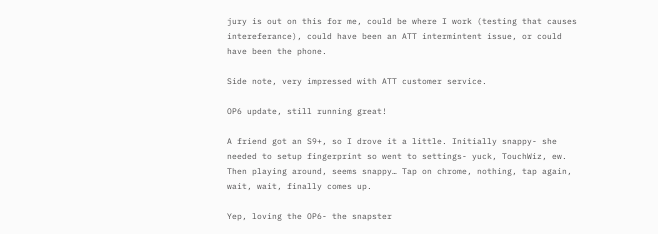jury is out on this for me, could be where I work (testing that causes intereferance), could have been an ATT intermintent issue, or could have been the phone.

Side note, very impressed with ATT customer service.

OP6 update, still running great!

A friend got an S9+, so I drove it a little. Initially snappy- she needed to setup fingerprint so went to settings- yuck, TouchWiz, ew. Then playing around, seems snappy… Tap on chrome, nothing, tap again, wait, wait, finally comes up.

Yep, loving the OP6- the snapster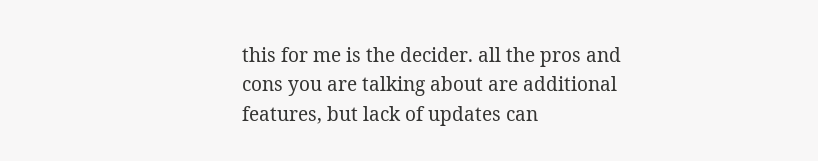this for me is the decider. all the pros and cons you are talking about are additional features, but lack of updates can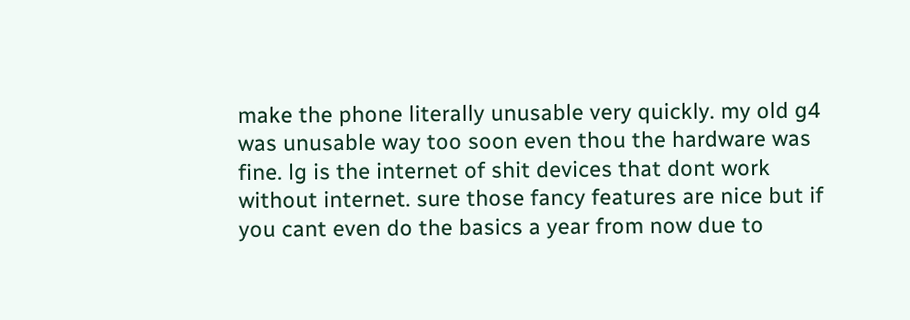make the phone literally unusable very quickly. my old g4 was unusable way too soon even thou the hardware was fine. lg is the internet of shit devices that dont work without internet. sure those fancy features are nice but if you cant even do the basics a year from now due to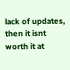lack of updates, then it isnt worth it at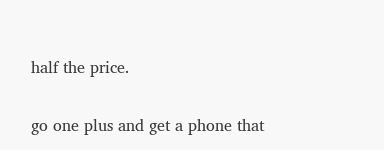half the price.

go one plus and get a phone that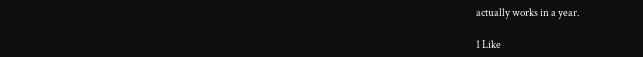actually works in a year.

1 Like